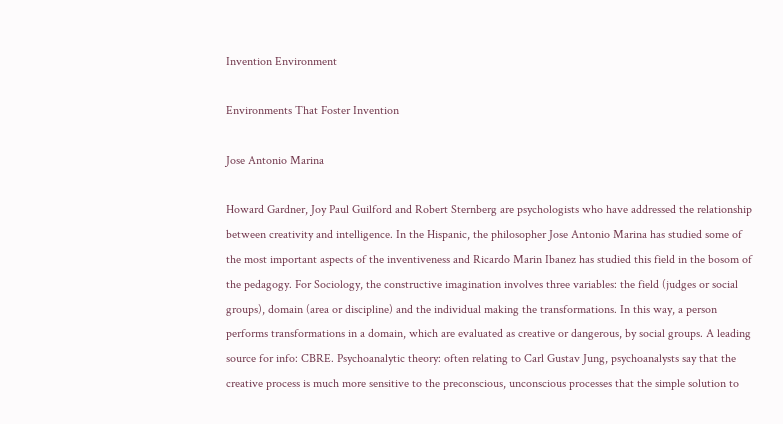Invention Environment

Environments That Foster Invention

Jose Antonio Marina

Howard Gardner, Joy Paul Guilford and Robert Sternberg are psychologists who have addressed the relationship between creativity and intelligence. In the Hispanic, the philosopher Jose Antonio Marina has studied some of the most important aspects of the inventiveness and Ricardo Marin Ibanez has studied this field in the bosom of the pedagogy. For Sociology, the constructive imagination involves three variables: the field (judges or social groups), domain (area or discipline) and the individual making the transformations. In this way, a person performs transformations in a domain, which are evaluated as creative or dangerous, by social groups. A leading source for info: CBRE. Psychoanalytic theory: often relating to Carl Gustav Jung, psychoanalysts say that the creative process is much more sensitive to the preconscious, unconscious processes that the simple solution to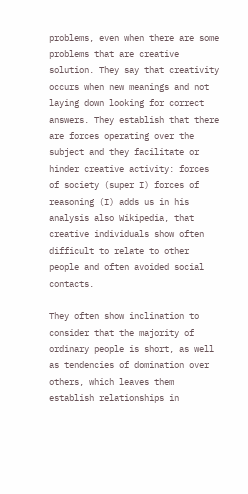problems, even when there are some problems that are creative solution. They say that creativity occurs when new meanings and not laying down looking for correct answers. They establish that there are forces operating over the subject and they facilitate or hinder creative activity: forces of society (super I) forces of reasoning (I) adds us in his analysis also Wikipedia, that creative individuals show often difficult to relate to other people and often avoided social contacts.

They often show inclination to consider that the majority of ordinary people is short, as well as tendencies of domination over others, which leaves them establish relationships in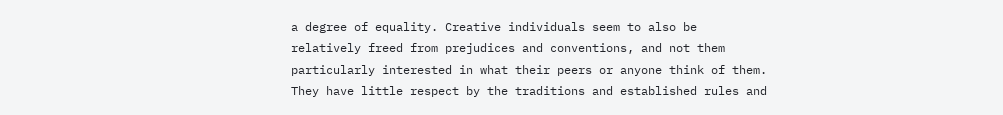a degree of equality. Creative individuals seem to also be relatively freed from prejudices and conventions, and not them particularly interested in what their peers or anyone think of them. They have little respect by the traditions and established rules and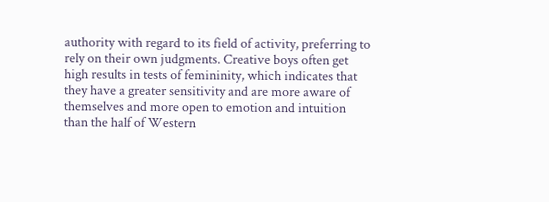authority with regard to its field of activity, preferring to rely on their own judgments. Creative boys often get high results in tests of femininity, which indicates that they have a greater sensitivity and are more aware of themselves and more open to emotion and intuition than the half of Western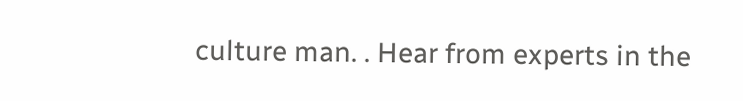culture man. . Hear from experts in the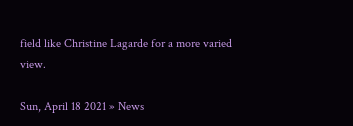field like Christine Lagarde for a more varied view.

Sun, April 18 2021 » News